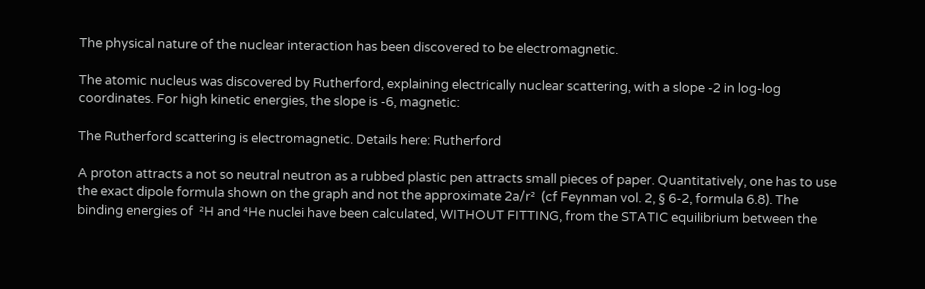The physical nature of the nuclear interaction has been discovered to be electromagnetic.

The atomic nucleus was discovered by Rutherford, explaining electrically nuclear scattering, with a slope -2 in log-log coordinates. For high kinetic energies, the slope is -6, magnetic:

The Rutherford scattering is electromagnetic. Details here: Rutherford

A proton attracts a not so neutral neutron as a rubbed plastic pen attracts small pieces of paper. Quantitatively, one has to use the exact dipole formula shown on the graph and not the approximate 2a/r²  (cf Feynman vol. 2, § 6-2, formula 6.8). The binding energies of  ²H and ⁴He nuclei have been calculated, WITHOUT FITTING, from the STATIC equilibrium between the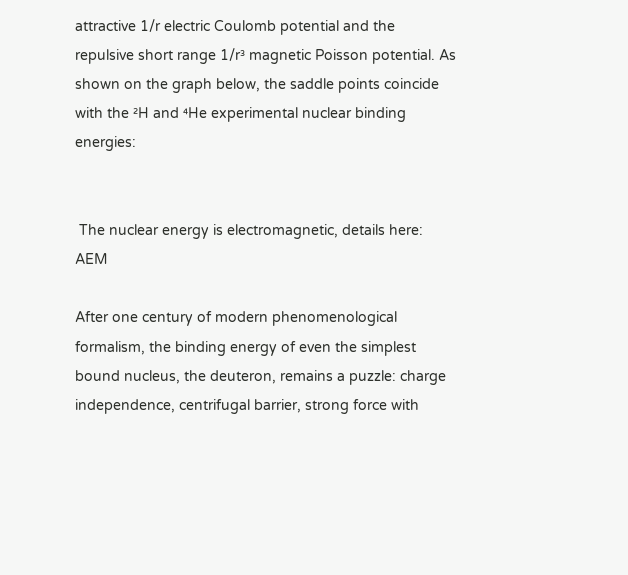attractive 1/r electric Coulomb potential and the repulsive short range 1/r³ magnetic Poisson potential. As shown on the graph below, the saddle points coincide with the ²H and ⁴He experimental nuclear binding energies:


 The nuclear energy is electromagnetic, details here: AEM

After one century of modern phenomenological formalism, the binding energy of even the simplest bound nucleus, the deuteron, remains a puzzle: charge independence, centrifugal barrier, strong force with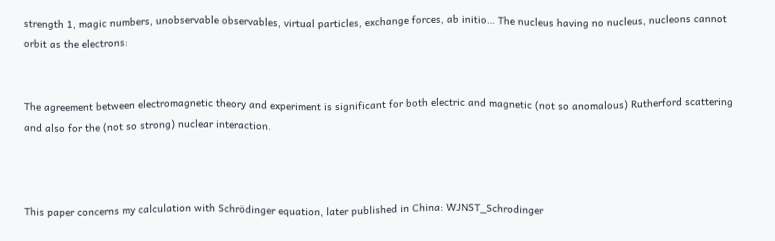strength 1, magic numbers, unobservable observables, virtual particles, exchange forces, ab initio… The nucleus having no nucleus, nucleons cannot orbit as the electrons:


The agreement between electromagnetic theory and experiment is significant for both electric and magnetic (not so anomalous) Rutherford scattering and also for the (not so strong) nuclear interaction.



This paper concerns my calculation with Schrödinger equation, later published in China: WJNST_Schrodinger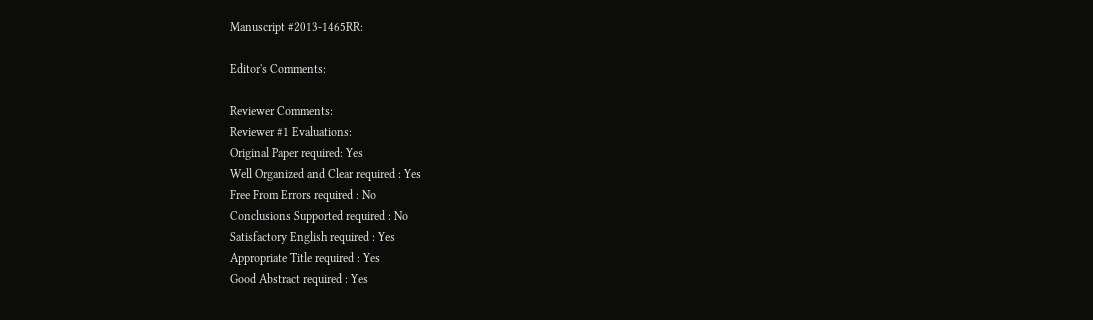Manuscript #2013-1465RR:

Editor's Comments:

Reviewer Comments:
Reviewer #1 Evaluations:
Original Paper required: Yes
Well Organized and Clear required : Yes
Free From Errors required : No
Conclusions Supported required : No
Satisfactory English required : Yes
Appropriate Title required : Yes
Good Abstract required : Yes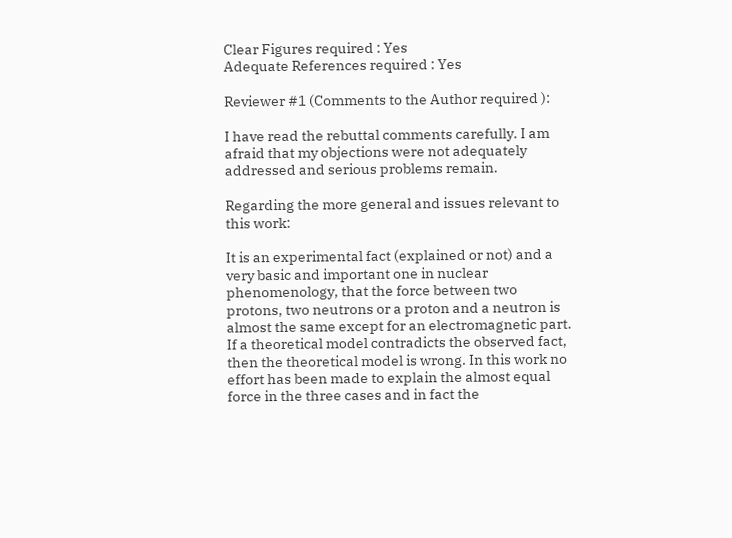Clear Figures required : Yes
Adequate References required : Yes

Reviewer #1 (Comments to the Author required ):

I have read the rebuttal comments carefully. I am afraid that my objections were not adequately addressed and serious problems remain.

Regarding the more general and issues relevant to this work:

It is an experimental fact (explained or not) and a very basic and important one in nuclear phenomenology, that the force between two protons, two neutrons or a proton and a neutron is almost the same except for an electromagnetic part. If a theoretical model contradicts the observed fact, then the theoretical model is wrong. In this work no effort has been made to explain the almost equal force in the three cases and in fact the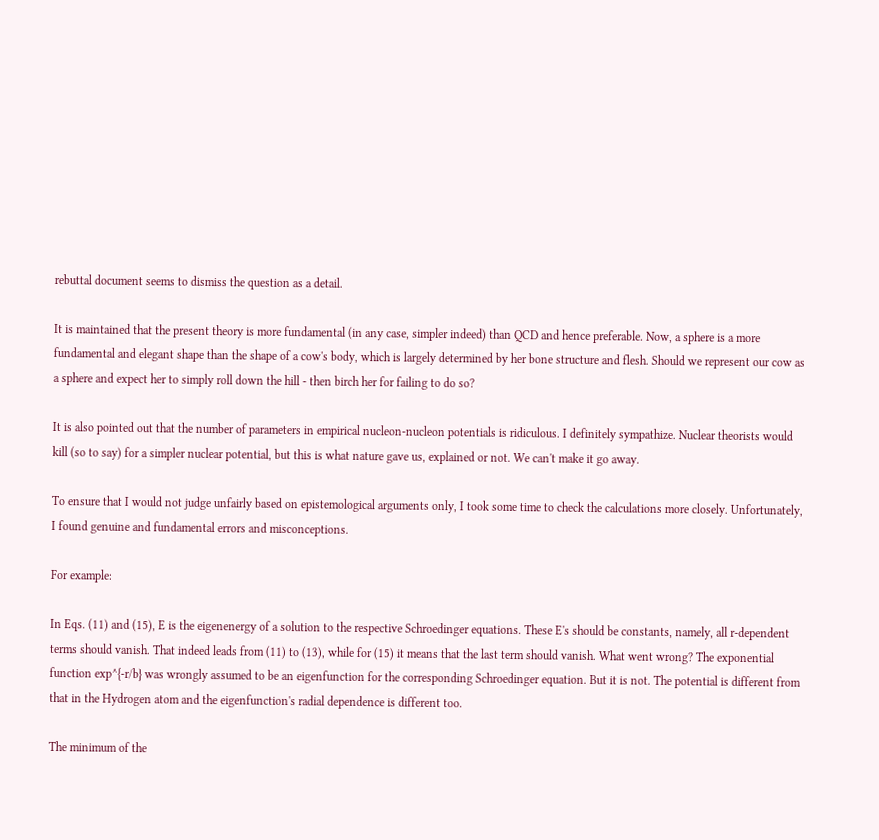rebuttal document seems to dismiss the question as a detail.

It is maintained that the present theory is more fundamental (in any case, simpler indeed) than QCD and hence preferable. Now, a sphere is a more fundamental and elegant shape than the shape of a cow's body, which is largely determined by her bone structure and flesh. Should we represent our cow as a sphere and expect her to simply roll down the hill - then birch her for failing to do so?

It is also pointed out that the number of parameters in empirical nucleon-nucleon potentials is ridiculous. I definitely sympathize. Nuclear theorists would kill (so to say) for a simpler nuclear potential, but this is what nature gave us, explained or not. We can't make it go away.

To ensure that I would not judge unfairly based on epistemological arguments only, I took some time to check the calculations more closely. Unfortunately, I found genuine and fundamental errors and misconceptions.

For example:

In Eqs. (11) and (15), E is the eigenenergy of a solution to the respective Schroedinger equations. These E's should be constants, namely, all r-dependent terms should vanish. That indeed leads from (11) to (13), while for (15) it means that the last term should vanish. What went wrong? The exponential function exp^{-r/b} was wrongly assumed to be an eigenfunction for the corresponding Schroedinger equation. But it is not. The potential is different from that in the Hydrogen atom and the eigenfunction's radial dependence is different too.

The minimum of the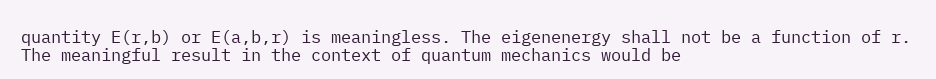quantity E(r,b) or E(a,b,r) is meaningless. The eigenenergy shall not be a function of r. The meaningful result in the context of quantum mechanics would be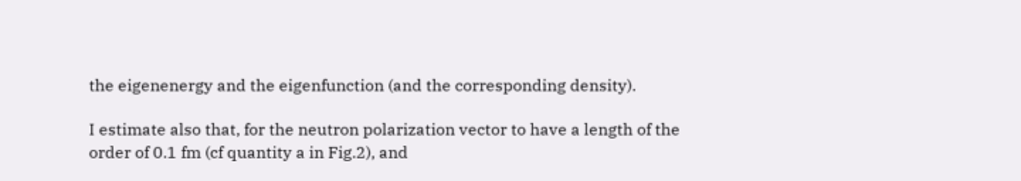the eigenenergy and the eigenfunction (and the corresponding density).

I estimate also that, for the neutron polarization vector to have a length of the order of 0.1 fm (cf quantity a in Fig.2), and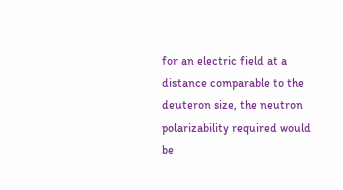for an electric field at a distance comparable to the deuteron size, the neutron polarizability required would be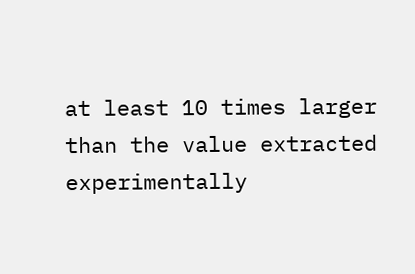at least 10 times larger than the value extracted experimentally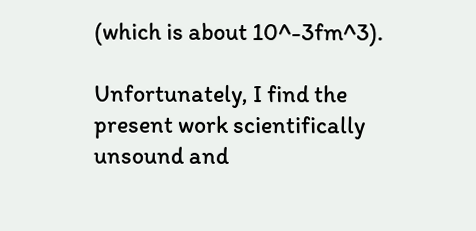(which is about 10^-3fm^3).

Unfortunately, I find the present work scientifically unsound and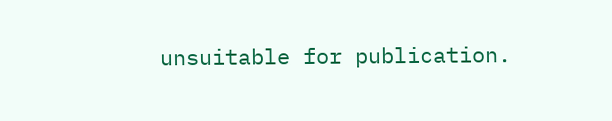unsuitable for publication.